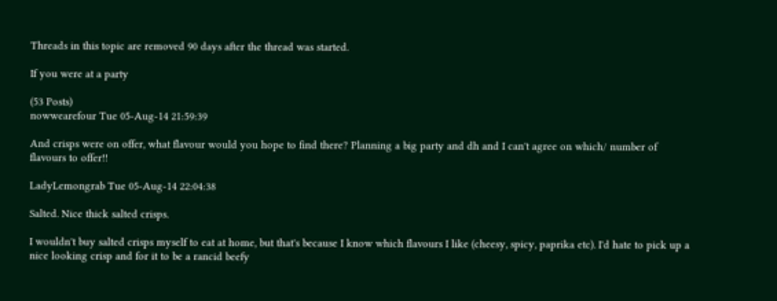Threads in this topic are removed 90 days after the thread was started.

If you were at a party

(53 Posts)
nowwearefour Tue 05-Aug-14 21:59:39

And crisps were on offer, what flavour would you hope to find there? Planning a big party and dh and I can't agree on which/ number of flavours to offer!!

LadyLemongrab Tue 05-Aug-14 22:04:38

Salted. Nice thick salted crisps.

I wouldn't buy salted crisps myself to eat at home, but that's because I know which flavours I like (cheesy, spicy, paprika etc). I'd hate to pick up a nice looking crisp and for it to be a rancid beefy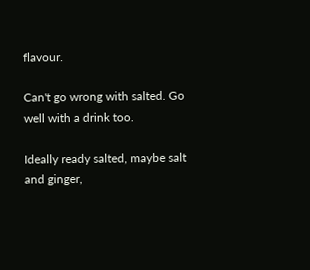flavour.

Can't go wrong with salted. Go well with a drink too.

Ideally ready salted, maybe salt and ginger,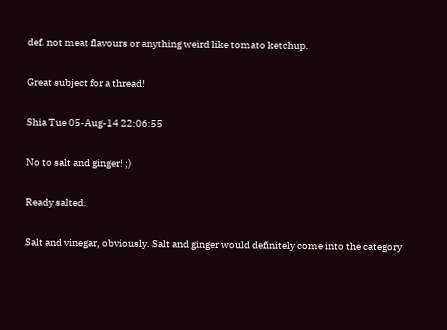def. not meat flavours or anything weird like tomato ketchup.

Great subject for a thread!

Shia Tue 05-Aug-14 22:06:55

No to salt and ginger! ;)

Ready salted.

Salt and vinegar, obviously. Salt and ginger would definitely come into the category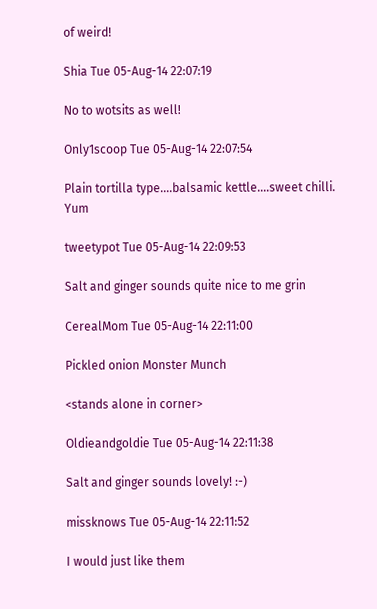of weird!

Shia Tue 05-Aug-14 22:07:19

No to wotsits as well!

Only1scoop Tue 05-Aug-14 22:07:54

Plain tortilla type....balsamic kettle....sweet chilli. Yum

tweetypot Tue 05-Aug-14 22:09:53

Salt and ginger sounds quite nice to me grin

CerealMom Tue 05-Aug-14 22:11:00

Pickled onion Monster Munch

<stands alone in corner>

Oldieandgoldie Tue 05-Aug-14 22:11:38

Salt and ginger sounds lovely! :-)

missknows Tue 05-Aug-14 22:11:52

I would just like them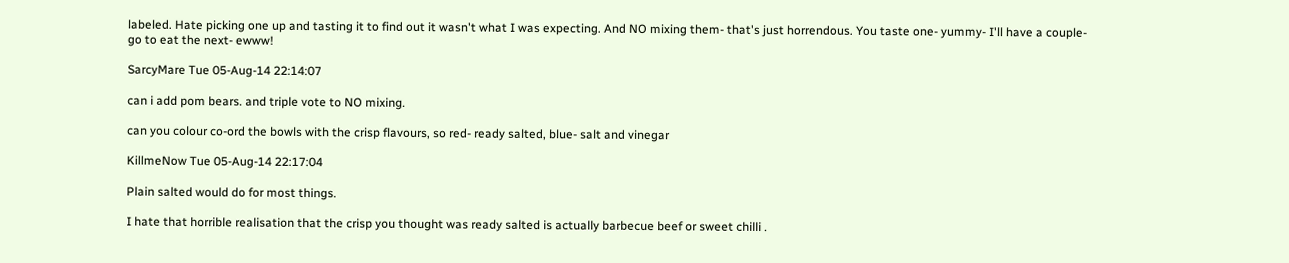labeled. Hate picking one up and tasting it to find out it wasn't what I was expecting. And NO mixing them- that's just horrendous. You taste one- yummy- I'll have a couple- go to eat the next- ewww!

SarcyMare Tue 05-Aug-14 22:14:07

can i add pom bears. and triple vote to NO mixing.

can you colour co-ord the bowls with the crisp flavours, so red- ready salted, blue- salt and vinegar

KillmeNow Tue 05-Aug-14 22:17:04

Plain salted would do for most things.

I hate that horrible realisation that the crisp you thought was ready salted is actually barbecue beef or sweet chilli .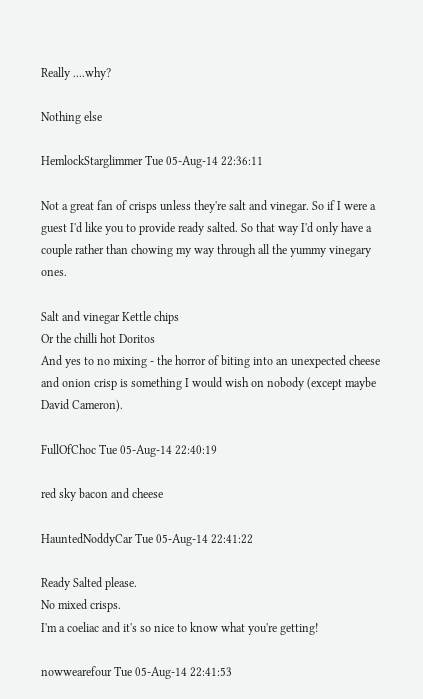Really ....why?

Nothing else

HemlockStarglimmer Tue 05-Aug-14 22:36:11

Not a great fan of crisps unless they're salt and vinegar. So if I were a guest I'd like you to provide ready salted. So that way I'd only have a couple rather than chowing my way through all the yummy vinegary ones.

Salt and vinegar Kettle chips
Or the chilli hot Doritos
And yes to no mixing - the horror of biting into an unexpected cheese and onion crisp is something I would wish on nobody (except maybe David Cameron).

FullOfChoc Tue 05-Aug-14 22:40:19

red sky bacon and cheese

HauntedNoddyCar Tue 05-Aug-14 22:41:22

Ready Salted please.
No mixed crisps.
I'm a coeliac and it's so nice to know what you're getting!

nowwearefour Tue 05-Aug-14 22:41:53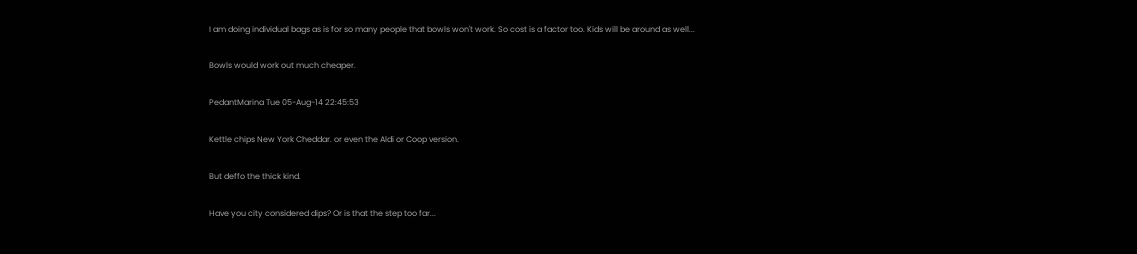I am doing individual bags as is for so many people that bowls won't work. So cost is a factor too. Kids will be around as well...

Bowls would work out much cheaper.

PedantMarina Tue 05-Aug-14 22:45:53

Kettle chips New York Cheddar. or even the Aldi or Coop version.

But deffo the thick kind.

Have you city considered dips? Or is that the step too far...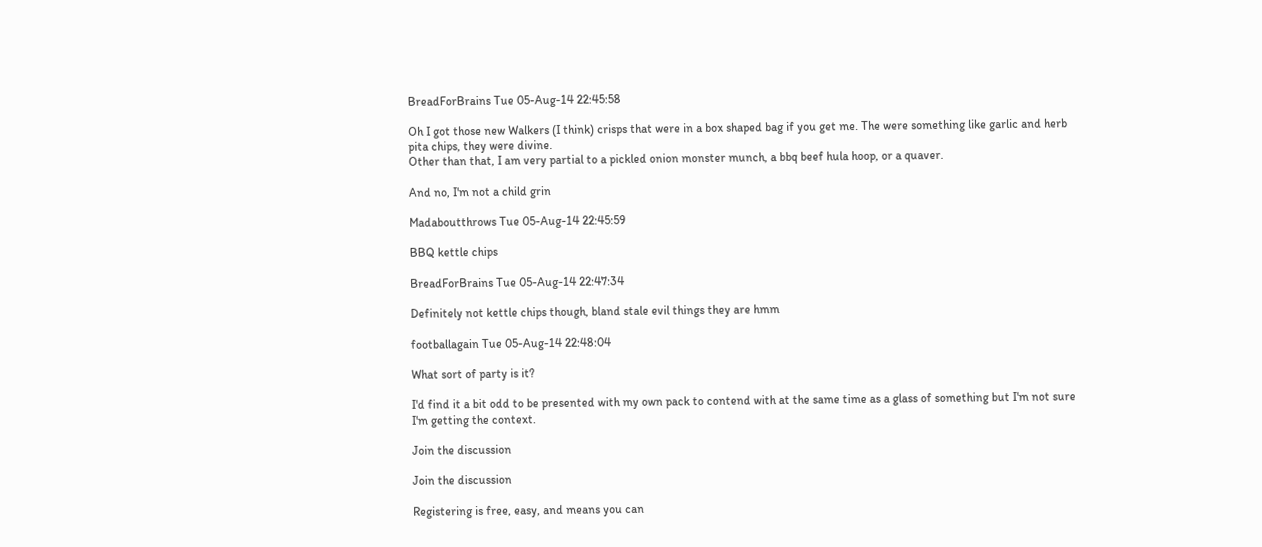BreadForBrains Tue 05-Aug-14 22:45:58

Oh I got those new Walkers (I think) crisps that were in a box shaped bag if you get me. The were something like garlic and herb pita chips, they were divine.
Other than that, I am very partial to a pickled onion monster munch, a bbq beef hula hoop, or a quaver.

And no, I'm not a child grin

Madaboutthrows Tue 05-Aug-14 22:45:59

BBQ kettle chips

BreadForBrains Tue 05-Aug-14 22:47:34

Definitely not kettle chips though, bland stale evil things they are hmm

footballagain Tue 05-Aug-14 22:48:04

What sort of party is it?

I'd find it a bit odd to be presented with my own pack to contend with at the same time as a glass of something but I'm not sure I'm getting the context.

Join the discussion

Join the discussion

Registering is free, easy, and means you can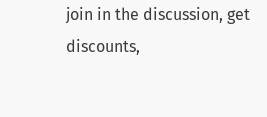join in the discussion, get discounts,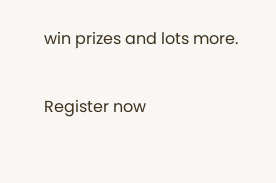win prizes and lots more.

Register now